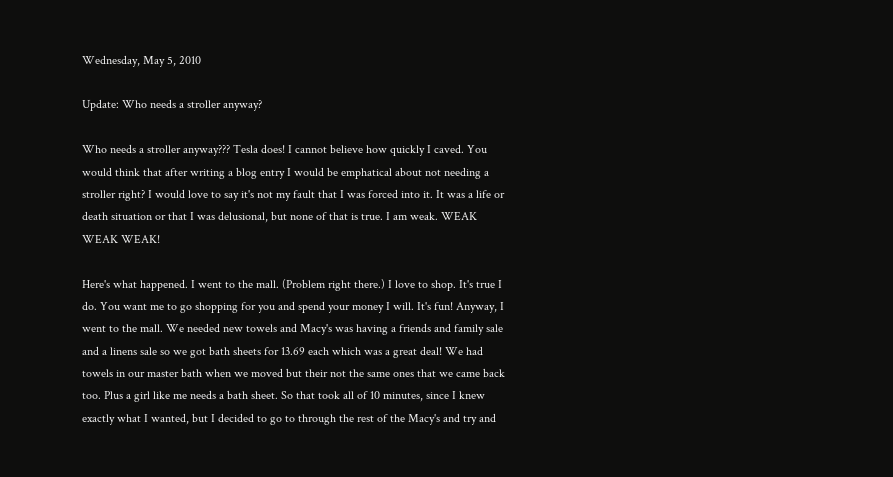Wednesday, May 5, 2010

Update: Who needs a stroller anyway?

Who needs a stroller anyway??? Tesla does! I cannot believe how quickly I caved. You would think that after writing a blog entry I would be emphatical about not needing a stroller right? I would love to say it's not my fault that I was forced into it. It was a life or death situation or that I was delusional, but none of that is true. I am weak. WEAK WEAK WEAK!

Here's what happened. I went to the mall. (Problem right there.) I love to shop. It's true I do. You want me to go shopping for you and spend your money I will. It's fun! Anyway, I went to the mall. We needed new towels and Macy's was having a friends and family sale and a linens sale so we got bath sheets for 13.69 each which was a great deal! We had towels in our master bath when we moved but their not the same ones that we came back too. Plus a girl like me needs a bath sheet. So that took all of 10 minutes, since I knew exactly what I wanted, but I decided to go to through the rest of the Macy's and try and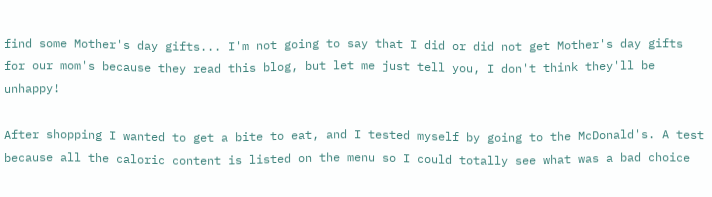find some Mother's day gifts... I'm not going to say that I did or did not get Mother's day gifts for our mom's because they read this blog, but let me just tell you, I don't think they'll be unhappy!

After shopping I wanted to get a bite to eat, and I tested myself by going to the McDonald's. A test because all the caloric content is listed on the menu so I could totally see what was a bad choice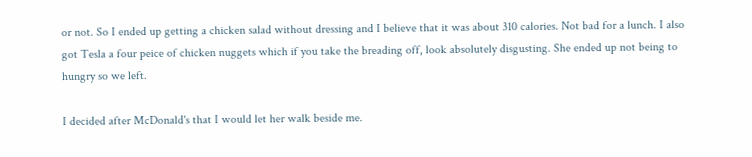or not. So I ended up getting a chicken salad without dressing and I believe that it was about 310 calories. Not bad for a lunch. I also got Tesla a four peice of chicken nuggets which if you take the breading off, look absolutely disgusting. She ended up not being to hungry so we left.

I decided after McDonald's that I would let her walk beside me.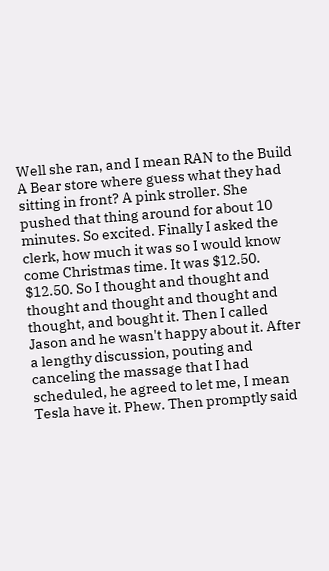Well she ran, and I mean RAN to the Build A Bear store where guess what they had sitting in front? A pink stroller. She pushed that thing around for about 10 minutes. So excited. Finally I asked the clerk, how much it was so I would know come Christmas time. It was $12.50. $12.50. So I thought and thought and thought and thought and thought and thought, and bought it. Then I called Jason and he wasn't happy about it. After a lengthy discussion, pouting and canceling the massage that I had scheduled, he agreed to let me, I mean Tesla have it. Phew. Then promptly said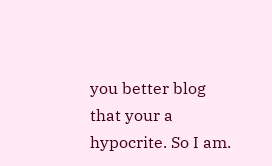you better blog that your a hypocrite. So I am.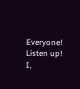Everyone! Listen up! I,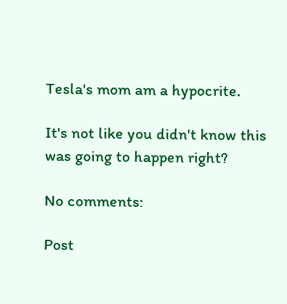Tesla's mom am a hypocrite.

It's not like you didn't know this was going to happen right?

No comments:

Post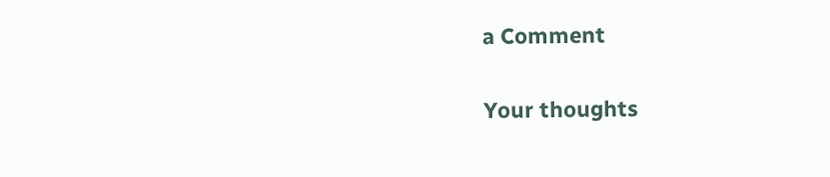a Comment

Your thoughts